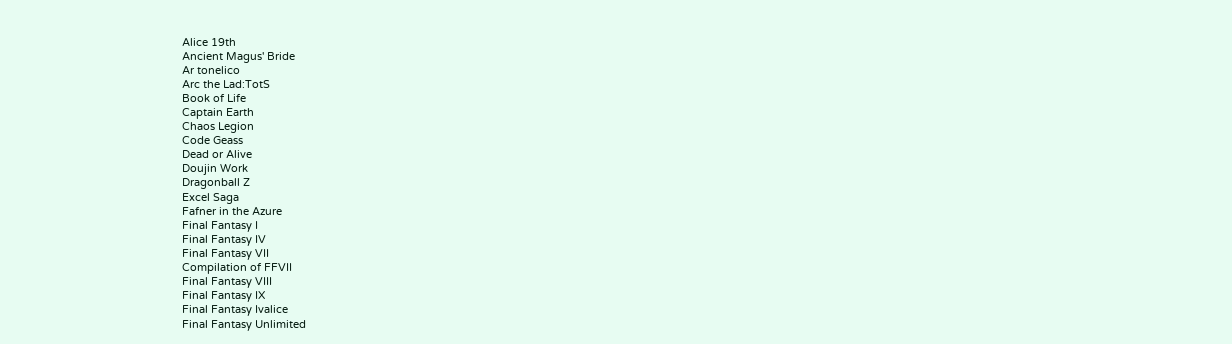Alice 19th
Ancient Magus' Bride
Ar tonelico
Arc the Lad:TotS
Book of Life
Captain Earth
Chaos Legion
Code Geass
Dead or Alive
Doujin Work
Dragonball Z
Excel Saga
Fafner in the Azure
Final Fantasy I
Final Fantasy IV
Final Fantasy VII
Compilation of FFVII
Final Fantasy VIII
Final Fantasy IX
Final Fantasy Ivalice
Final Fantasy Unlimited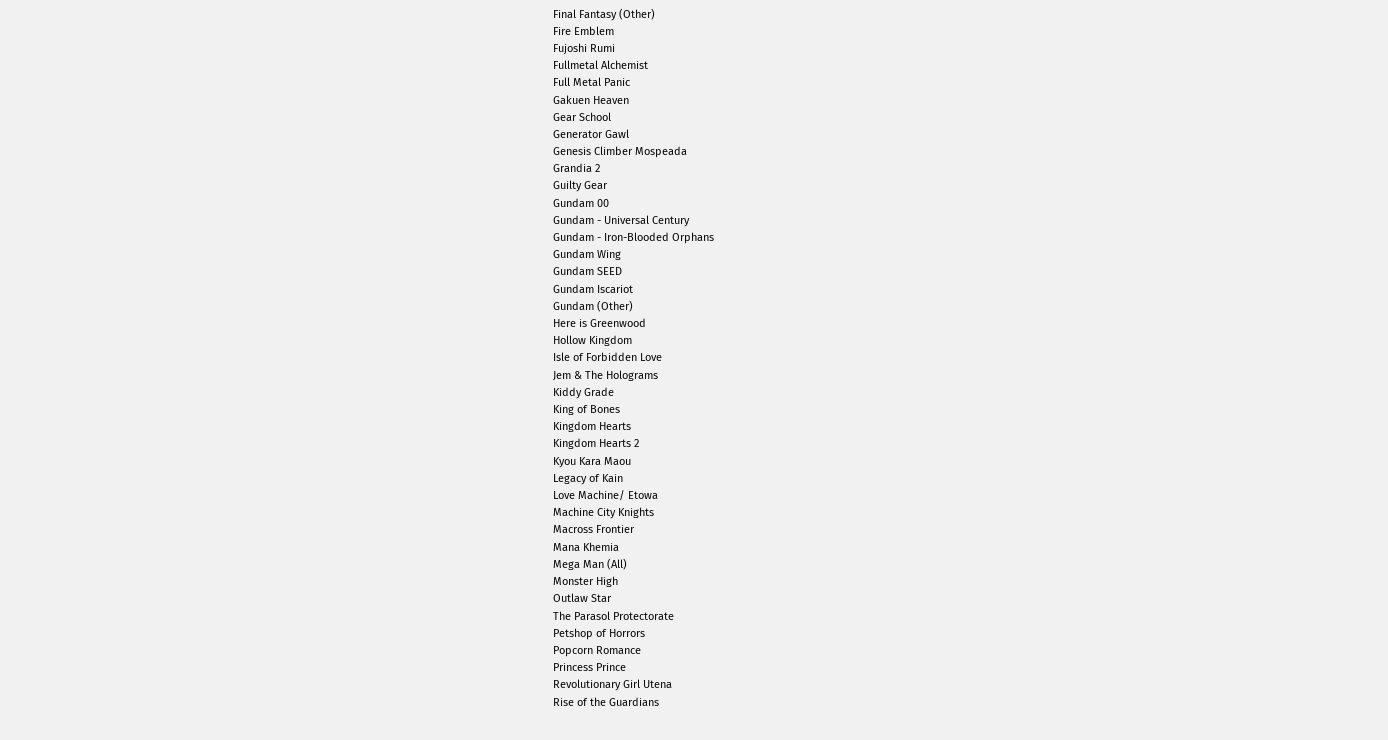Final Fantasy (Other)
Fire Emblem
Fujoshi Rumi
Fullmetal Alchemist
Full Metal Panic
Gakuen Heaven
Gear School
Generator Gawl
Genesis Climber Mospeada
Grandia 2
Guilty Gear
Gundam 00
Gundam - Universal Century
Gundam - Iron-Blooded Orphans
Gundam Wing
Gundam SEED
Gundam Iscariot
Gundam (Other)
Here is Greenwood
Hollow Kingdom
Isle of Forbidden Love
Jem & The Holograms
Kiddy Grade
King of Bones
Kingdom Hearts
Kingdom Hearts 2
Kyou Kara Maou
Legacy of Kain
Love Machine/ Etowa
Machine City Knights
Macross Frontier
Mana Khemia
Mega Man (All)
Monster High
Outlaw Star
The Parasol Protectorate
Petshop of Horrors
Popcorn Romance
Princess Prince
Revolutionary Girl Utena
Rise of the Guardians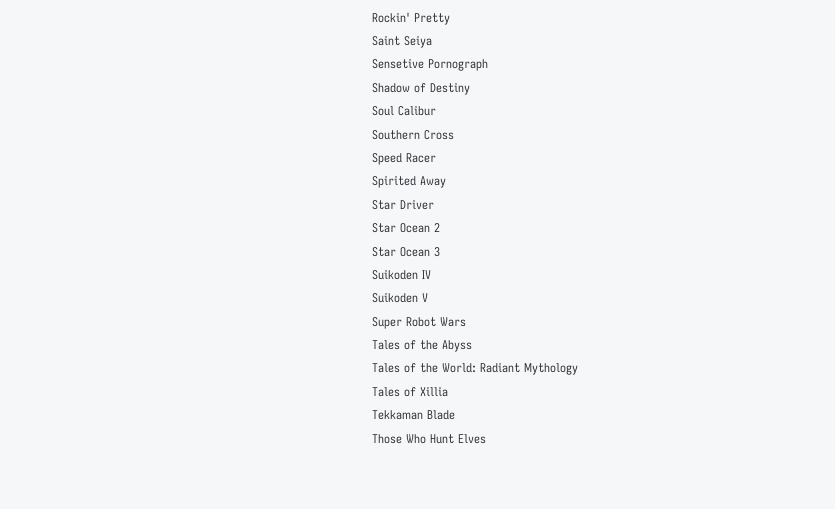Rockin' Pretty
Saint Seiya
Sensetive Pornograph
Shadow of Destiny
Soul Calibur
Southern Cross
Speed Racer
Spirited Away
Star Driver
Star Ocean 2
Star Ocean 3
Suikoden IV
Suikoden V
Super Robot Wars
Tales of the Abyss
Tales of the World: Radiant Mythology
Tales of Xillia
Tekkaman Blade
Those Who Hunt Elves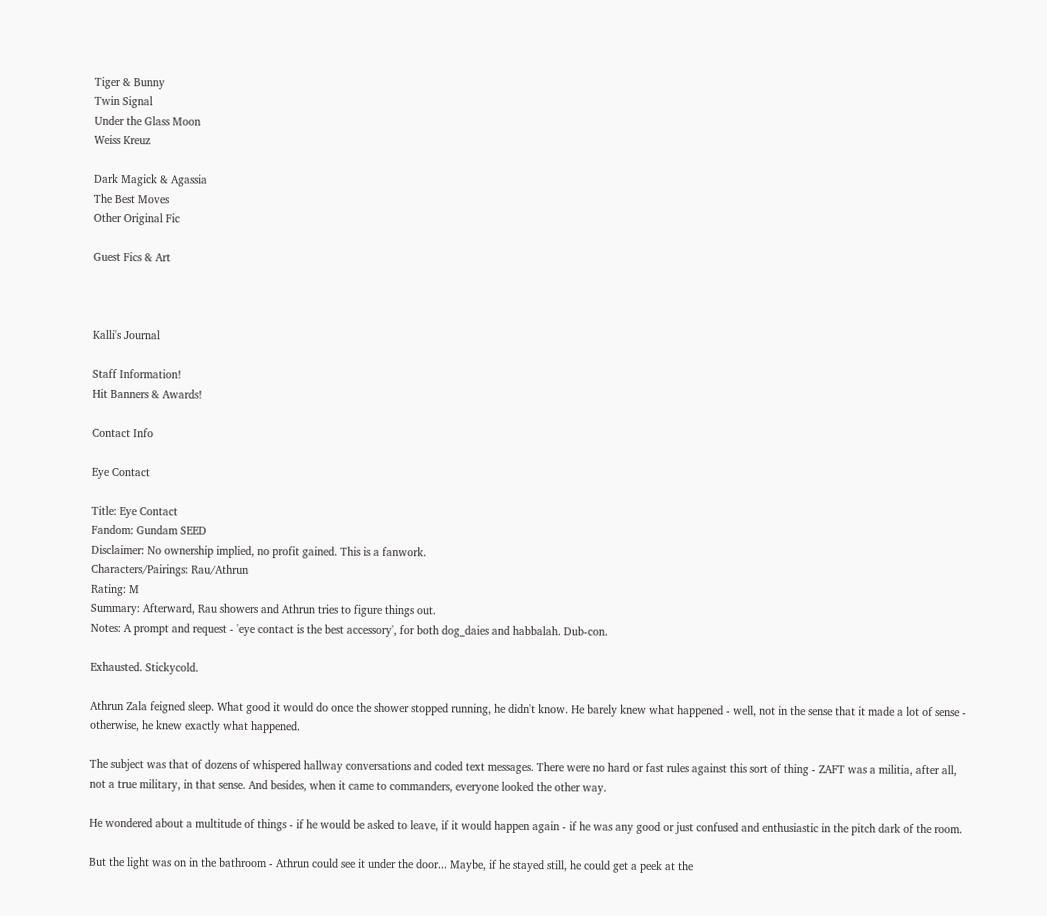Tiger & Bunny
Twin Signal
Under the Glass Moon
Weiss Kreuz

Dark Magick & Agassia
The Best Moves
Other Original Fic

Guest Fics & Art



Kalli's Journal

Staff Information!
Hit Banners & Awards!

Contact Info

Eye Contact

Title: Eye Contact
Fandom: Gundam SEED
Disclaimer: No ownership implied, no profit gained. This is a fanwork.
Characters/Pairings: Rau/Athrun
Rating: M
Summary: Afterward, Rau showers and Athrun tries to figure things out.
Notes: A prompt and request - 'eye contact is the best accessory', for both dog_daies and habbalah. Dub-con.

Exhausted. Stickycold.

Athrun Zala feigned sleep. What good it would do once the shower stopped running, he didn't know. He barely knew what happened - well, not in the sense that it made a lot of sense - otherwise, he knew exactly what happened.

The subject was that of dozens of whispered hallway conversations and coded text messages. There were no hard or fast rules against this sort of thing - ZAFT was a militia, after all, not a true military, in that sense. And besides, when it came to commanders, everyone looked the other way.

He wondered about a multitude of things - if he would be asked to leave, if it would happen again - if he was any good or just confused and enthusiastic in the pitch dark of the room.

But the light was on in the bathroom - Athrun could see it under the door... Maybe, if he stayed still, he could get a peek at the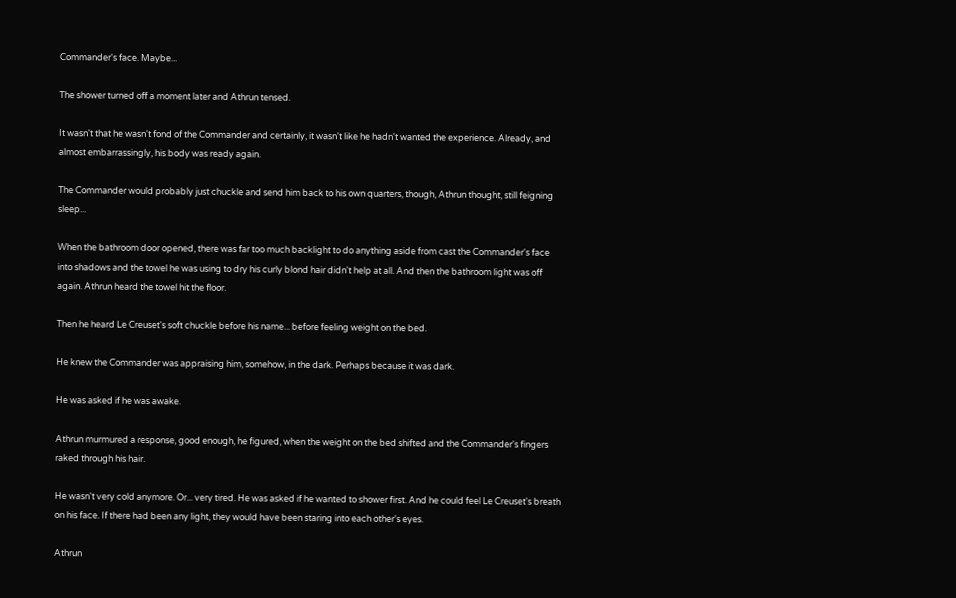Commander's face. Maybe...

The shower turned off a moment later and Athrun tensed.

It wasn't that he wasn't fond of the Commander and certainly, it wasn't like he hadn't wanted the experience. Already, and almost embarrassingly, his body was ready again.

The Commander would probably just chuckle and send him back to his own quarters, though, Athrun thought, still feigning sleep...

When the bathroom door opened, there was far too much backlight to do anything aside from cast the Commander's face into shadows and the towel he was using to dry his curly blond hair didn't help at all. And then the bathroom light was off again. Athrun heard the towel hit the floor.

Then he heard Le Creuset's soft chuckle before his name... before feeling weight on the bed.

He knew the Commander was appraising him, somehow, in the dark. Perhaps because it was dark.

He was asked if he was awake.

Athrun murmured a response, good enough, he figured, when the weight on the bed shifted and the Commander's fingers raked through his hair.

He wasn't very cold anymore. Or... very tired. He was asked if he wanted to shower first. And he could feel Le Creuset's breath on his face. If there had been any light, they would have been staring into each other's eyes.

Athrun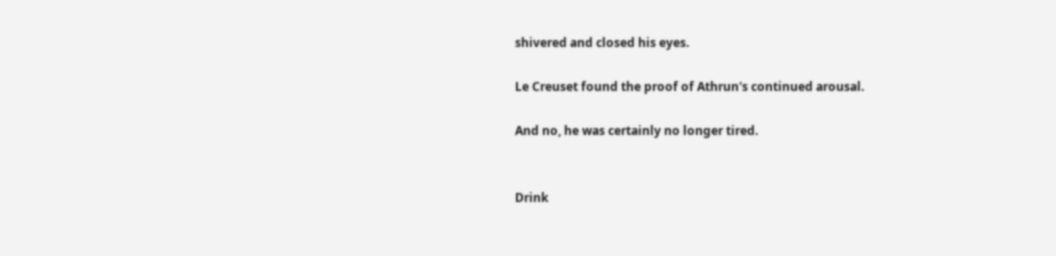shivered and closed his eyes.

Le Creuset found the proof of Athrun's continued arousal.

And no, he was certainly no longer tired.


Drink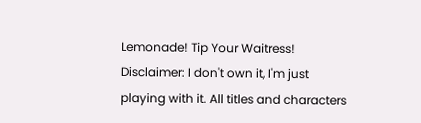Lemonade! Tip Your Waitress!
Disclaimer: I don't own it, I'm just playing with it. All titles and characters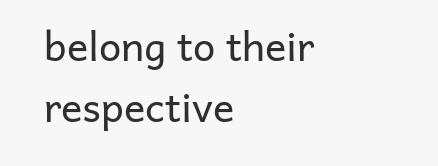belong to their respective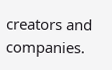creators and companies.